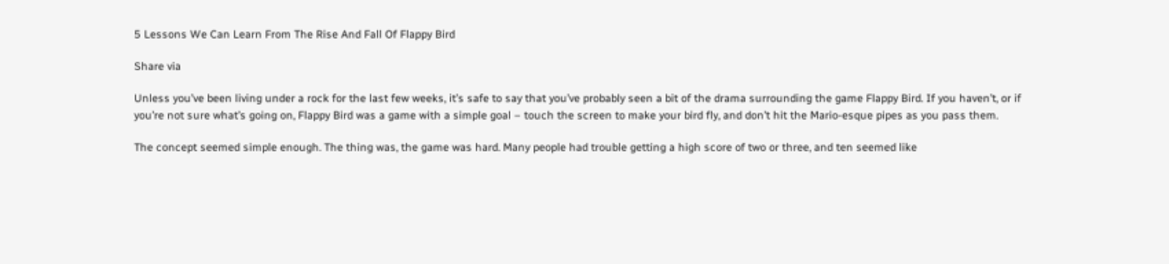5 Lessons We Can Learn From The Rise And Fall Of Flappy Bird

Share via

Unless you’ve been living under a rock for the last few weeks, it’s safe to say that you’ve probably seen a bit of the drama surrounding the game Flappy Bird. If you haven’t, or if you’re not sure what’s going on, Flappy Bird was a game with a simple goal – touch the screen to make your bird fly, and don’t hit the Mario-esque pipes as you pass them.

The concept seemed simple enough. The thing was, the game was hard. Many people had trouble getting a high score of two or three, and ten seemed like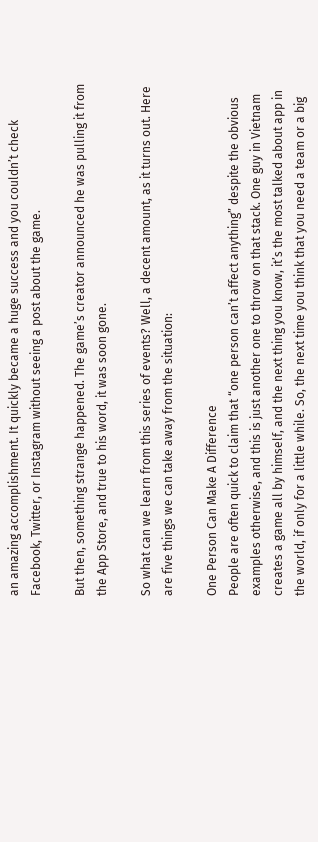an amazing accomplishment. It quickly became a huge success and you couldn’t check Facebook, Twitter, or Instagram without seeing a post about the game.

But then, something strange happened. The game’s creator announced he was pulling it from the App Store, and true to his word, it was soon gone.

So what can we learn from this series of events? Well, a decent amount, as it turns out. Here are five things we can take away from the situation:

One Person Can Make A Difference
People are often quick to claim that “one person can’t affect anything” despite the obvious examples otherwise, and this is just another one to throw on that stack. One guy in Vietnam creates a game all by himself, and the next thing you know, it’s the most talked about app in the world, if only for a little while. So, the next time you think that you need a team or a big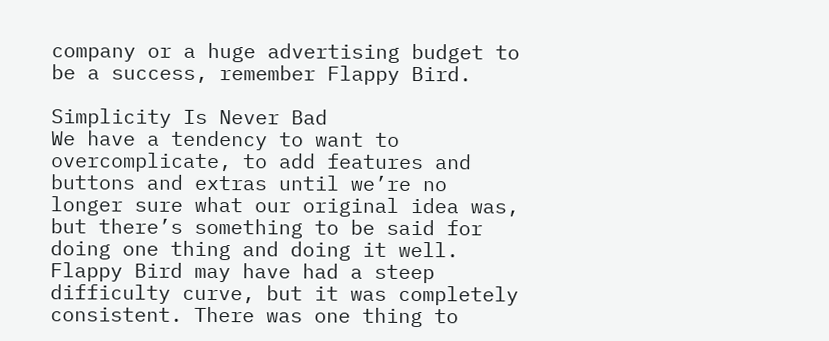company or a huge advertising budget to be a success, remember Flappy Bird.

Simplicity Is Never Bad
We have a tendency to want to overcomplicate, to add features and buttons and extras until we’re no longer sure what our original idea was, but there’s something to be said for doing one thing and doing it well. Flappy Bird may have had a steep difficulty curve, but it was completely consistent. There was one thing to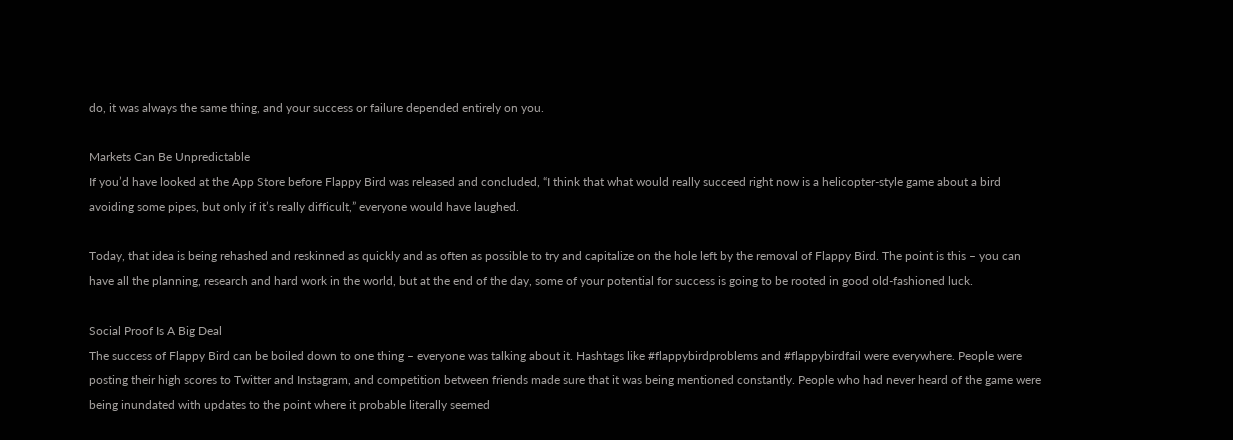do, it was always the same thing, and your success or failure depended entirely on you.

Markets Can Be Unpredictable
If you’d have looked at the App Store before Flappy Bird was released and concluded, “I think that what would really succeed right now is a helicopter-style game about a bird avoiding some pipes, but only if it’s really difficult,” everyone would have laughed.

Today, that idea is being rehashed and reskinned as quickly and as often as possible to try and capitalize on the hole left by the removal of Flappy Bird. The point is this – you can have all the planning, research and hard work in the world, but at the end of the day, some of your potential for success is going to be rooted in good old-fashioned luck.

Social Proof Is A Big Deal
The success of Flappy Bird can be boiled down to one thing – everyone was talking about it. Hashtags like #flappybirdproblems and #flappybirdfail were everywhere. People were posting their high scores to Twitter and Instagram, and competition between friends made sure that it was being mentioned constantly. People who had never heard of the game were being inundated with updates to the point where it probable literally seemed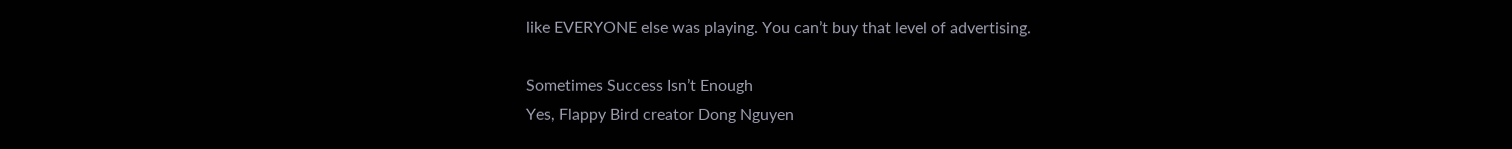like EVERYONE else was playing. You can’t buy that level of advertising.

Sometimes Success Isn’t Enough
Yes, Flappy Bird creator Dong Nguyen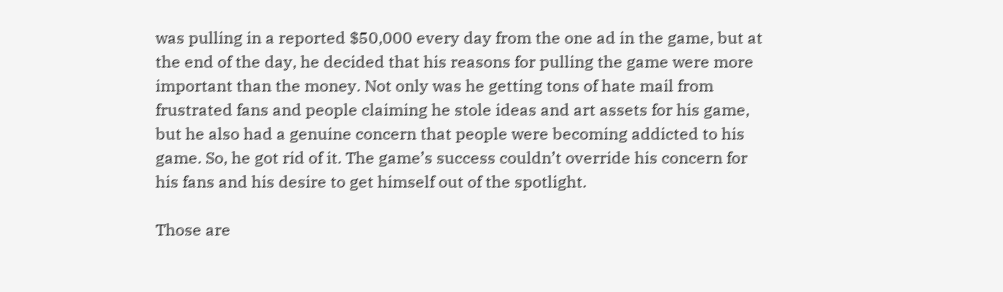was pulling in a reported $50,000 every day from the one ad in the game, but at the end of the day, he decided that his reasons for pulling the game were more important than the money. Not only was he getting tons of hate mail from frustrated fans and people claiming he stole ideas and art assets for his game, but he also had a genuine concern that people were becoming addicted to his game. So, he got rid of it. The game’s success couldn’t override his concern for his fans and his desire to get himself out of the spotlight.

Those are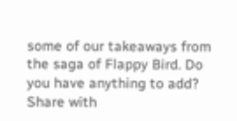some of our takeaways from the saga of Flappy Bird. Do you have anything to add? Share with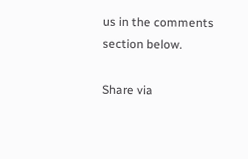us in the comments section below.

Share via